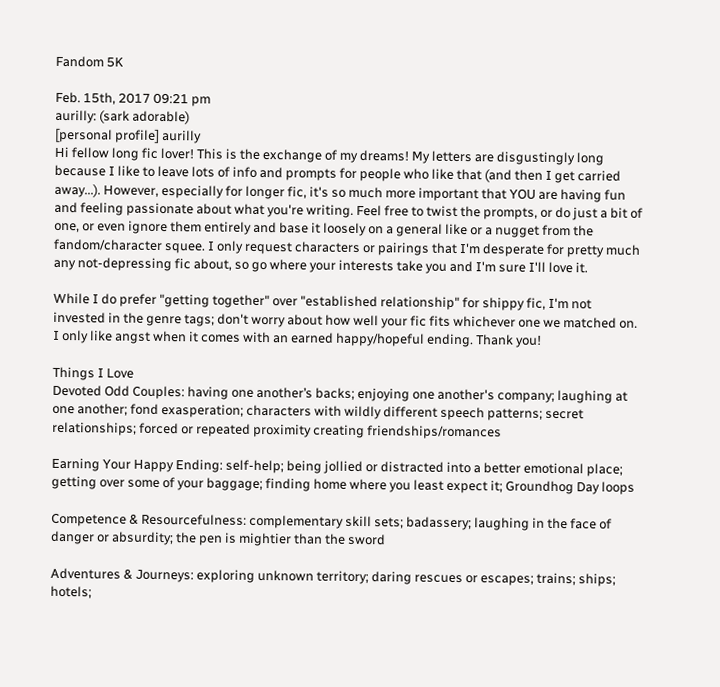Fandom 5K

Feb. 15th, 2017 09:21 pm
aurilly: (sark adorable)
[personal profile] aurilly
Hi fellow long fic lover! This is the exchange of my dreams! My letters are disgustingly long because I like to leave lots of info and prompts for people who like that (and then I get carried away...). However, especially for longer fic, it's so much more important that YOU are having fun and feeling passionate about what you're writing. Feel free to twist the prompts, or do just a bit of one, or even ignore them entirely and base it loosely on a general like or a nugget from the fandom/character squee. I only request characters or pairings that I'm desperate for pretty much any not-depressing fic about, so go where your interests take you and I'm sure I'll love it.

While I do prefer "getting together" over "established relationship" for shippy fic, I'm not invested in the genre tags; don't worry about how well your fic fits whichever one we matched on. I only like angst when it comes with an earned happy/hopeful ending. Thank you!

Things I Love
Devoted Odd Couples: having one another’s backs; enjoying one another's company; laughing at one another; fond exasperation; characters with wildly different speech patterns; secret relationships; forced or repeated proximity creating friendships/romances

Earning Your Happy Ending: self-help; being jollied or distracted into a better emotional place; getting over some of your baggage; finding home where you least expect it; Groundhog Day loops

Competence & Resourcefulness: complementary skill sets; badassery; laughing in the face of danger or absurdity; the pen is mightier than the sword

Adventures & Journeys: exploring unknown territory; daring rescues or escapes; trains; ships; hotels;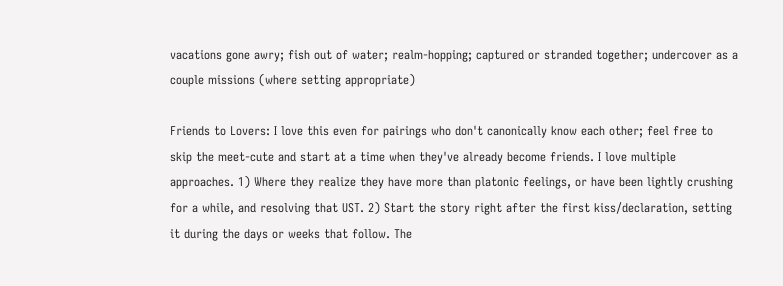vacations gone awry; fish out of water; realm-hopping; captured or stranded together; undercover as a couple missions (where setting appropriate)

Friends to Lovers: I love this even for pairings who don't canonically know each other; feel free to skip the meet-cute and start at a time when they've already become friends. I love multiple approaches. 1) Where they realize they have more than platonic feelings, or have been lightly crushing for a while, and resolving that UST. 2) Start the story right after the first kiss/declaration, setting it during the days or weeks that follow. The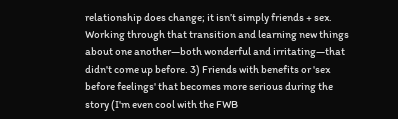relationship does change; it isn’t simply friends + sex. Working through that transition and learning new things about one another—both wonderful and irritating—that didn't come up before. 3) Friends with benefits or 'sex before feelings' that becomes more serious during the story (I'm even cool with the FWB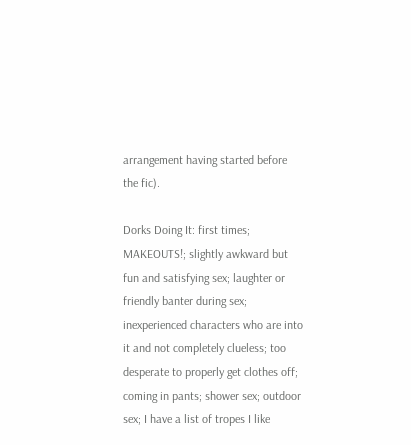arrangement having started before the fic).

Dorks Doing It: first times; MAKEOUTS!; slightly awkward but fun and satisfying sex; laughter or friendly banter during sex; inexperienced characters who are into it and not completely clueless; too desperate to properly get clothes off; coming in pants; shower sex; outdoor sex; I have a list of tropes I like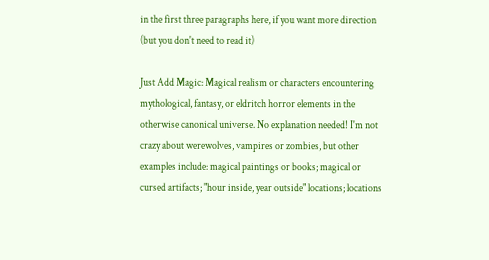in the first three paragraphs here, if you want more direction (but you don't need to read it)

Just Add Magic: Magical realism or characters encountering mythological, fantasy, or eldritch horror elements in the otherwise canonical universe. No explanation needed! I'm not crazy about werewolves, vampires or zombies, but other examples include: magical paintings or books; magical or cursed artifacts; "hour inside, year outside" locations; locations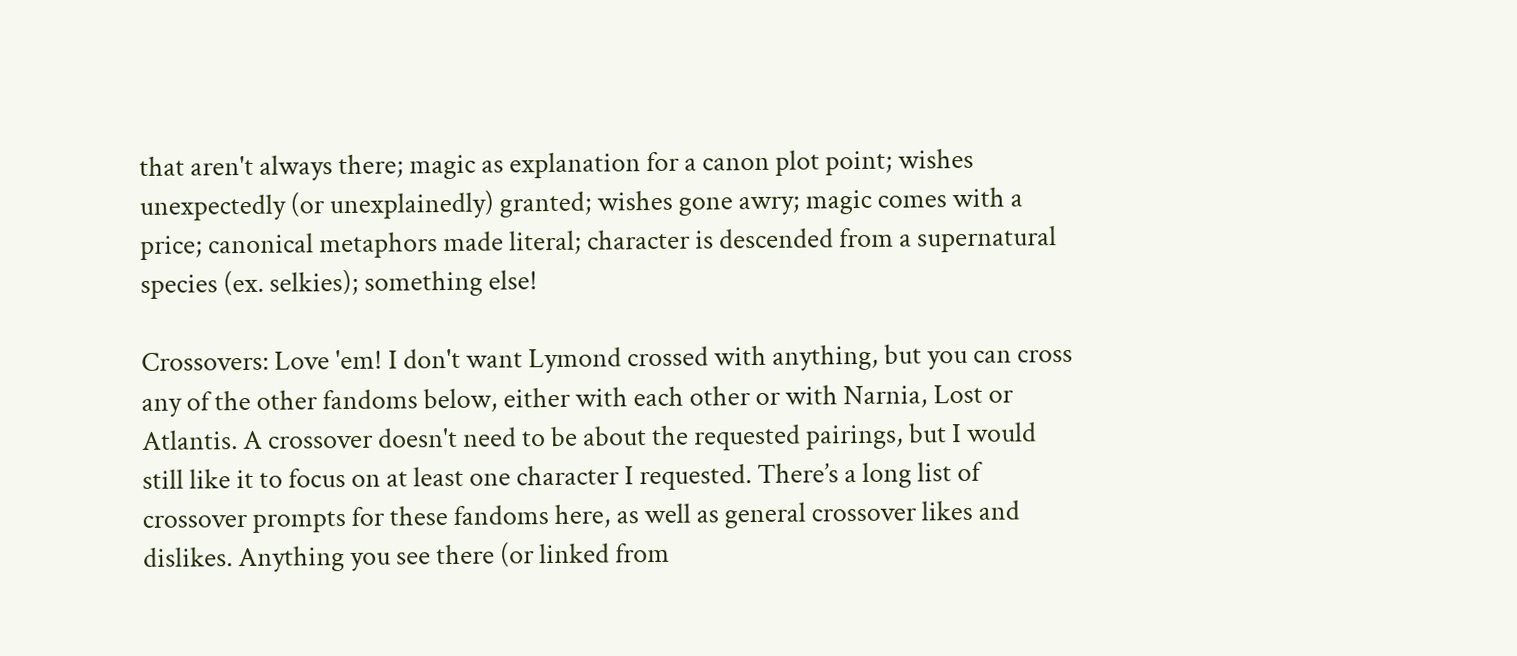that aren't always there; magic as explanation for a canon plot point; wishes unexpectedly (or unexplainedly) granted; wishes gone awry; magic comes with a price; canonical metaphors made literal; character is descended from a supernatural species (ex. selkies); something else!

Crossovers: Love 'em! I don't want Lymond crossed with anything, but you can cross any of the other fandoms below, either with each other or with Narnia, Lost or Atlantis. A crossover doesn't need to be about the requested pairings, but I would still like it to focus on at least one character I requested. There’s a long list of crossover prompts for these fandoms here, as well as general crossover likes and dislikes. Anything you see there (or linked from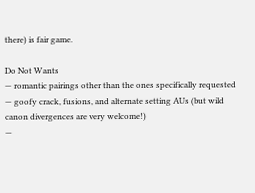there) is fair game.

Do Not Wants
— romantic pairings other than the ones specifically requested
— goofy crack, fusions, and alternate setting AUs (but wild canon divergences are very welcome!)
—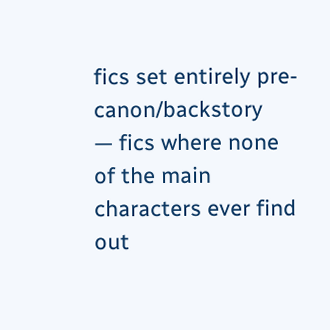fics set entirely pre-canon/backstory
— fics where none of the main characters ever find out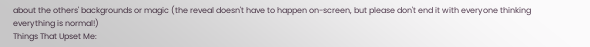about the others' backgrounds or magic (the reveal doesn't have to happen on-screen, but please don't end it with everyone thinking everything is normal!)
Things That Upset Me: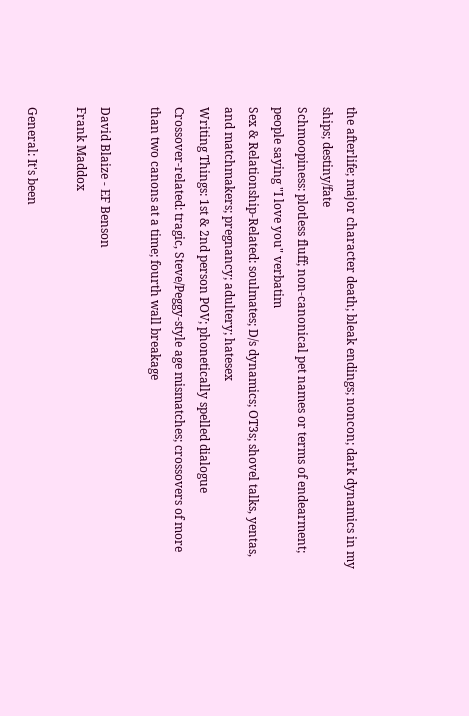the afterlife; major character death; bleak endings; noncon; dark dynamics in my ships; destiny/fate
Schmoopiness: plotless fluff; non-canonical pet names or terms of endearment; people saying "I love you" verbatim
Sex & Relationship-Related: soulmates; D/s dynamics; OT3s; shovel talks, yentas, and matchmakers; pregnancy; adultery; hatesex
Writing Things: 1st & 2nd person POV; phonetically spelled dialogue
Crossover-related: tragic, Steve/Peggy-style age mismatches; crossovers of more than two canons at a time; fourth wall breakage

David Blaize - EF Benson
Frank Maddox

General: It's been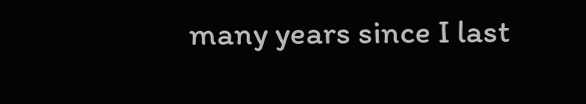many years since I last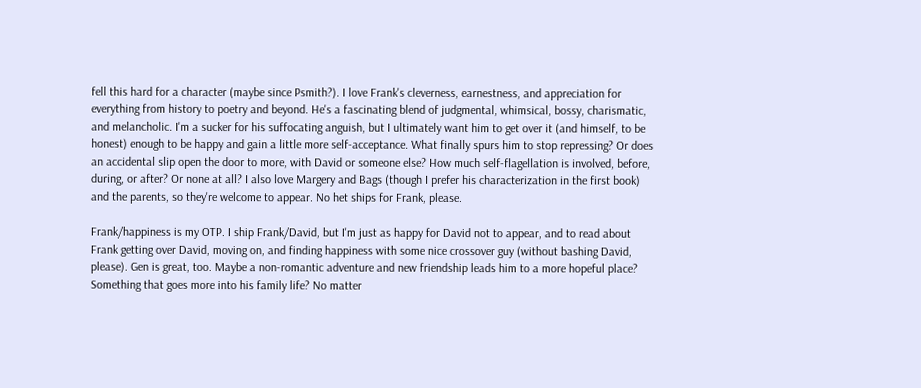fell this hard for a character (maybe since Psmith?). I love Frank's cleverness, earnestness, and appreciation for everything from history to poetry and beyond. He's a fascinating blend of judgmental, whimsical, bossy, charismatic, and melancholic. I'm a sucker for his suffocating anguish, but I ultimately want him to get over it (and himself, to be honest) enough to be happy and gain a little more self-acceptance. What finally spurs him to stop repressing? Or does an accidental slip open the door to more, with David or someone else? How much self-flagellation is involved, before, during, or after? Or none at all? I also love Margery and Bags (though I prefer his characterization in the first book) and the parents, so they're welcome to appear. No het ships for Frank, please.

Frank/happiness is my OTP. I ship Frank/David, but I'm just as happy for David not to appear, and to read about Frank getting over David, moving on, and finding happiness with some nice crossover guy (without bashing David, please). Gen is great, too. Maybe a non-romantic adventure and new friendship leads him to a more hopeful place? Something that goes more into his family life? No matter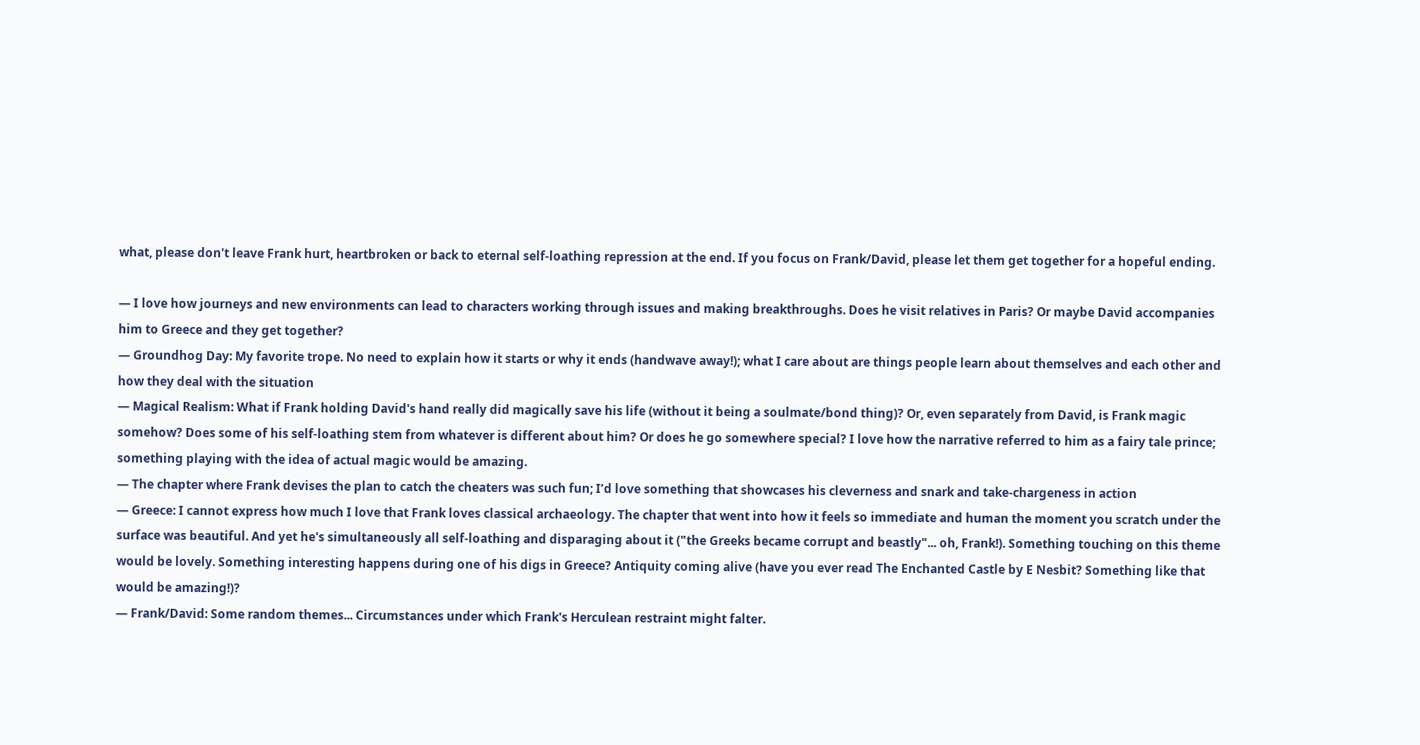what, please don't leave Frank hurt, heartbroken or back to eternal self-loathing repression at the end. If you focus on Frank/David, please let them get together for a hopeful ending.

— I love how journeys and new environments can lead to characters working through issues and making breakthroughs. Does he visit relatives in Paris? Or maybe David accompanies him to Greece and they get together?
— Groundhog Day: My favorite trope. No need to explain how it starts or why it ends (handwave away!); what I care about are things people learn about themselves and each other and how they deal with the situation
— Magical Realism: What if Frank holding David's hand really did magically save his life (without it being a soulmate/bond thing)? Or, even separately from David, is Frank magic somehow? Does some of his self-loathing stem from whatever is different about him? Or does he go somewhere special? I love how the narrative referred to him as a fairy tale prince; something playing with the idea of actual magic would be amazing.
— The chapter where Frank devises the plan to catch the cheaters was such fun; I’d love something that showcases his cleverness and snark and take-chargeness in action
— Greece: I cannot express how much I love that Frank loves classical archaeology. The chapter that went into how it feels so immediate and human the moment you scratch under the surface was beautiful. And yet he's simultaneously all self-loathing and disparaging about it ("the Greeks became corrupt and beastly"... oh, Frank!). Something touching on this theme would be lovely. Something interesting happens during one of his digs in Greece? Antiquity coming alive (have you ever read The Enchanted Castle by E Nesbit? Something like that would be amazing!)?
— Frank/David: Some random themes... Circumstances under which Frank's Herculean restraint might falter.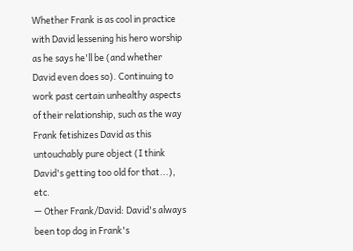Whether Frank is as cool in practice with David lessening his hero worship as he says he'll be (and whether David even does so). Continuing to work past certain unhealthy aspects of their relationship, such as the way Frank fetishizes David as this untouchably pure object (I think David's getting too old for that...), etc.
— Other Frank/David: David's always been top dog in Frank's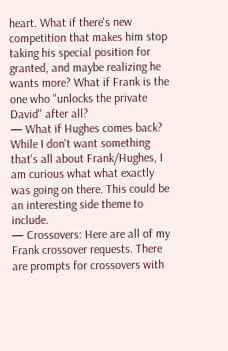heart. What if there's new competition that makes him stop taking his special position for granted, and maybe realizing he wants more? What if Frank is the one who "unlocks the private David" after all?
— What if Hughes comes back? While I don't want something that's all about Frank/Hughes, I am curious what what exactly was going on there. This could be an interesting side theme to include.
— Crossovers: Here are all of my Frank crossover requests. There are prompts for crossovers with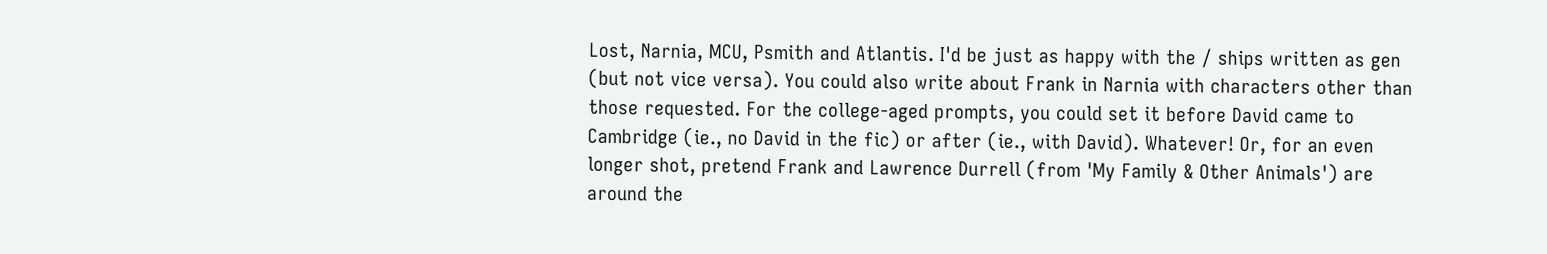Lost, Narnia, MCU, Psmith and Atlantis. I'd be just as happy with the / ships written as gen (but not vice versa). You could also write about Frank in Narnia with characters other than those requested. For the college-aged prompts, you could set it before David came to Cambridge (ie., no David in the fic) or after (ie., with David). Whatever! Or, for an even longer shot, pretend Frank and Lawrence Durrell (from 'My Family & Other Animals') are around the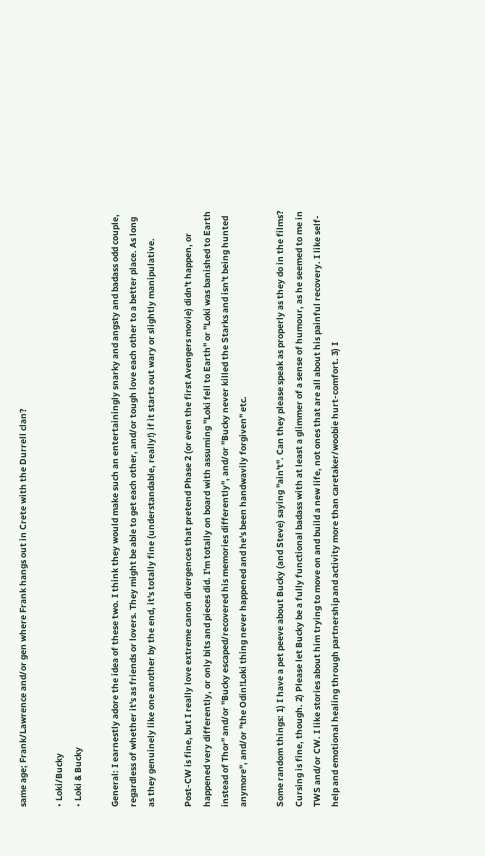same age; Frank/Lawrence and/or gen where Frank hangs out in Crete with the Durrell clan?

• Loki/Bucky
• Loki & Bucky

General: I earnestly adore the idea of these two. I think they would make such an entertainingly snarky and angsty and badass odd couple, regardless of whether it's as friends or lovers. They might be able to get each other, and/or tough love each other to a better place. As long as they genuinely like one another by the end, it's totally fine (understandable, really!) if it starts out wary or slightly manipulative.

Post-CW is fine, but I really love extreme canon divergences that pretend Phase 2 (or even the first Avengers movie) didn't happen, or happened very differently, or only bits and pieces did. I'm totally on board with assuming "Loki fell to Earth" or "Loki was banished to Earth instead of Thor" and/or "Bucky escaped/recovered his memories differently", and/or "Bucky never killed the Starks and isn't being hunted anymore", and/or "the Odin!Loki thing never happened and he's been handwavily forgiven" etc.

Some random things: 1) I have a pet peeve about Bucky (and Steve) saying "ain't". Can they please speak as properly as they do in the films? Cursing is fine, though. 2) Please let Bucky be a fully functional badass with at least a glimmer of a sense of humour, as he seemed to me in TWS and/or CW. I like stories about him trying to move on and build a new life, not ones that are all about his painful recovery. I like self-help and emotional healing through partnership and activity more than caretaker/woobie hurt-comfort. 3) I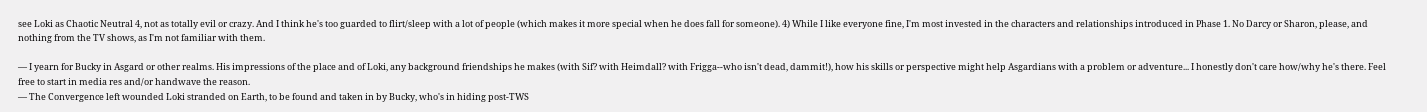see Loki as Chaotic Neutral 4, not as totally evil or crazy. And I think he's too guarded to flirt/sleep with a lot of people (which makes it more special when he does fall for someone). 4) While I like everyone fine, I'm most invested in the characters and relationships introduced in Phase 1. No Darcy or Sharon, please, and nothing from the TV shows, as I'm not familiar with them.

— I yearn for Bucky in Asgard or other realms. His impressions of the place and of Loki, any background friendships he makes (with Sif? with Heimdall? with Frigga--who isn't dead, dammit!), how his skills or perspective might help Asgardians with a problem or adventure... I honestly don't care how/why he's there. Feel free to start in media res and/or handwave the reason.
— The Convergence left wounded Loki stranded on Earth, to be found and taken in by Bucky, who's in hiding post-TWS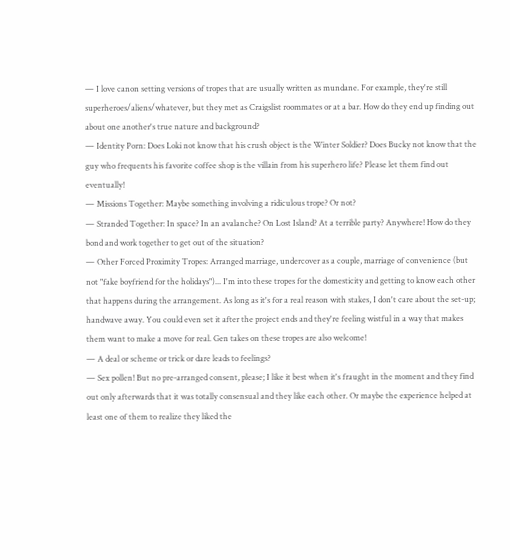— I love canon setting versions of tropes that are usually written as mundane. For example, they're still superheroes/aliens/whatever, but they met as Craigslist roommates or at a bar. How do they end up finding out about one another's true nature and background?
— Identity Porn: Does Loki not know that his crush object is the Winter Soldier? Does Bucky not know that the guy who frequents his favorite coffee shop is the villain from his superhero life? Please let them find out eventually!
— Missions Together: Maybe something involving a ridiculous trope? Or not?
— Stranded Together: In space? In an avalanche? On Lost Island? At a terrible party? Anywhere! How do they bond and work together to get out of the situation?
— Other Forced Proximity Tropes: Arranged marriage, undercover as a couple, marriage of convenience (but not "fake boyfriend for the holidays")... I'm into these tropes for the domesticity and getting to know each other that happens during the arrangement. As long as it's for a real reason with stakes, I don't care about the set-up; handwave away. You could even set it after the project ends and they're feeling wistful in a way that makes them want to make a move for real. Gen takes on these tropes are also welcome!
— A deal or scheme or trick or dare leads to feelings?
— Sex pollen! But no pre-arranged consent, please; I like it best when it's fraught in the moment and they find out only afterwards that it was totally consensual and they like each other. Or maybe the experience helped at least one of them to realize they liked the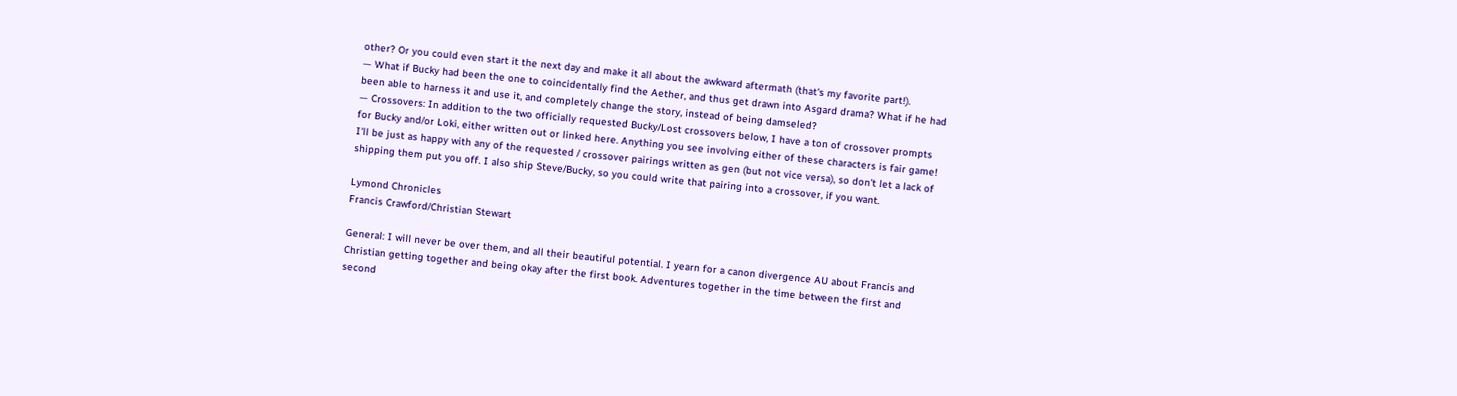other? Or you could even start it the next day and make it all about the awkward aftermath (that's my favorite part!).
— What if Bucky had been the one to coincidentally find the Aether, and thus get drawn into Asgard drama? What if he had been able to harness it and use it, and completely change the story, instead of being damseled?
— Crossovers: In addition to the two officially requested Bucky/Lost crossovers below, I have a ton of crossover prompts for Bucky and/or Loki, either written out or linked here. Anything you see involving either of these characters is fair game! I'll be just as happy with any of the requested / crossover pairings written as gen (but not vice versa), so don't let a lack of shipping them put you off. I also ship Steve/Bucky, so you could write that pairing into a crossover, if you want.

Lymond Chronicles
Francis Crawford/Christian Stewart

General: I will never be over them, and all their beautiful potential. I yearn for a canon divergence AU about Francis and Christian getting together and being okay after the first book. Adventures together in the time between the first and second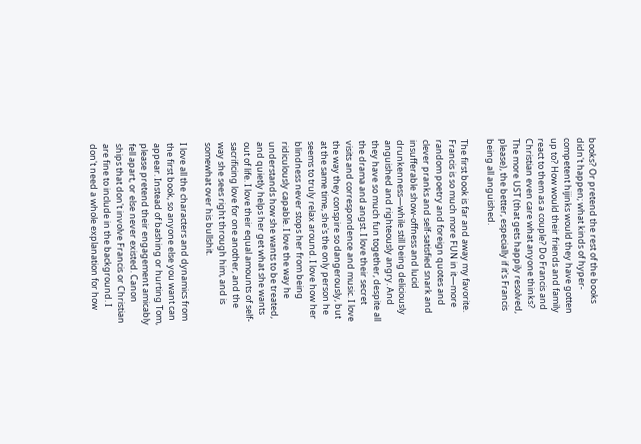books? Or pretend the rest of the books didn't happen; what kinds of hyper-competent hijinks would they have gotten up to? How would their friends and family react to them as a couple? Do Francis and Christian even care what anyone thinks? The more UST (that gets happily resolved, please), the better, especially if it's Francis being all anguished.

The first book is far and away my favorite. Francis is so much more FUN in it—more random poetry and foreign quotes and clever pranks and self-satisfied snark and insufferable show-offness and lucid drunkenness—while still being deliciously anguished and righteously angry. And they have so much fun together, despite all the drama and angst. I love their secret visits and correspondence and music. I love the way they conspire so dangerously, but at the same time, she's the only person he seems to truly relax around. I love how her blindness never stops her from being ridiculously capable. I love the way he understands how she wants to be treated, and quietly helps her get what she wants out of life. I love their equal amounts of self-sacrificing love for one another, and the way she sees right through him, and is somewhat over his bullshit.

I love all the characters and dynamics from the first book, so anyone else you want can appear. Instead of bashing or hurting Tom, please pretend their engagement amicably fell apart, or else never existed. Canon ships that don't involve Francis or Christian are fine to include in the background. I don't need a whole explanation for how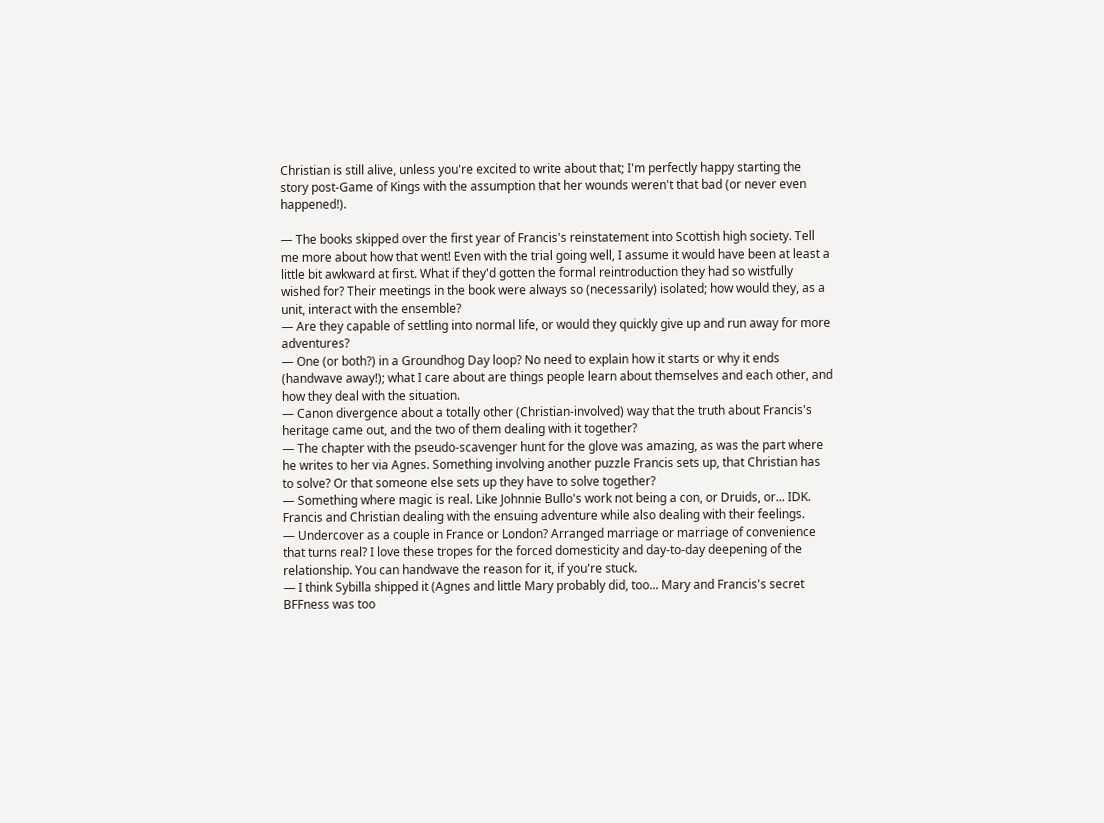Christian is still alive, unless you're excited to write about that; I'm perfectly happy starting the story post-Game of Kings with the assumption that her wounds weren't that bad (or never even happened!).

— The books skipped over the first year of Francis's reinstatement into Scottish high society. Tell me more about how that went! Even with the trial going well, I assume it would have been at least a little bit awkward at first. What if they'd gotten the formal reintroduction they had so wistfully wished for? Their meetings in the book were always so (necessarily) isolated; how would they, as a unit, interact with the ensemble?
— Are they capable of settling into normal life, or would they quickly give up and run away for more adventures?
— One (or both?) in a Groundhog Day loop? No need to explain how it starts or why it ends (handwave away!); what I care about are things people learn about themselves and each other, and how they deal with the situation.
— Canon divergence about a totally other (Christian-involved) way that the truth about Francis's heritage came out, and the two of them dealing with it together?
— The chapter with the pseudo-scavenger hunt for the glove was amazing, as was the part where he writes to her via Agnes. Something involving another puzzle Francis sets up, that Christian has to solve? Or that someone else sets up they have to solve together?
— Something where magic is real. Like Johnnie Bullo's work not being a con, or Druids, or... IDK. Francis and Christian dealing with the ensuing adventure while also dealing with their feelings.
— Undercover as a couple in France or London? Arranged marriage or marriage of convenience that turns real? I love these tropes for the forced domesticity and day-to-day deepening of the relationship. You can handwave the reason for it, if you're stuck.
— I think Sybilla shipped it (Agnes and little Mary probably did, too... Mary and Francis's secret BFFness was too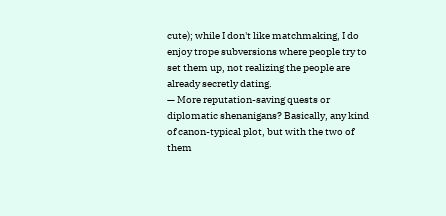cute); while I don't like matchmaking, I do enjoy trope subversions where people try to set them up, not realizing the people are already secretly dating.
— More reputation-saving quests or diplomatic shenanigans? Basically, any kind of canon-typical plot, but with the two of them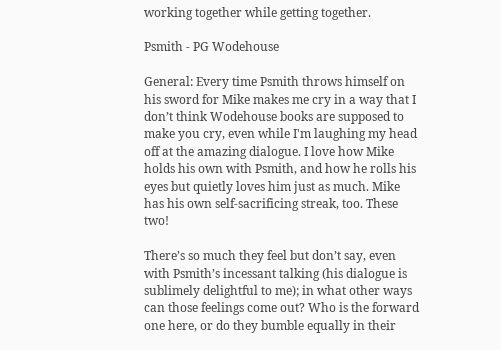working together while getting together.

Psmith - PG Wodehouse

General: Every time Psmith throws himself on his sword for Mike makes me cry in a way that I don’t think Wodehouse books are supposed to make you cry, even while I'm laughing my head off at the amazing dialogue. I love how Mike holds his own with Psmith, and how he rolls his eyes but quietly loves him just as much. Mike has his own self-sacrificing streak, too. These two!

There’s so much they feel but don’t say, even with Psmith’s incessant talking (his dialogue is sublimely delightful to me); in what other ways can those feelings come out? Who is the forward one here, or do they bumble equally in their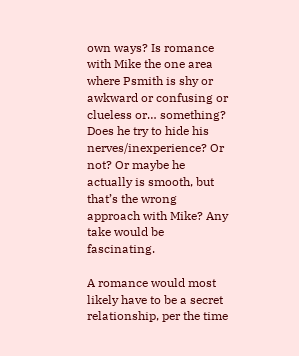own ways? Is romance with Mike the one area where Psmith is shy or awkward or confusing or clueless or… something? Does he try to hide his nerves/inexperience? Or not? Or maybe he actually is smooth, but that’s the wrong approach with Mike? Any take would be fascinating.

A romance would most likely have to be a secret relationship, per the time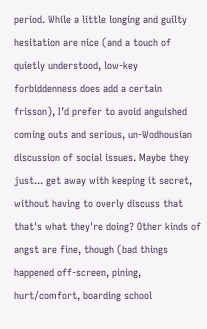period. While a little longing and guilty hesitation are nice (and a touch of quietly understood, low-key forbiddenness does add a certain frisson), I’d prefer to avoid anguished coming outs and serious, un-Wodhousian discussion of social issues. Maybe they just... get away with keeping it secret, without having to overly discuss that that's what they're doing? Other kinds of angst are fine, though (bad things happened off-screen, pining, hurt/comfort, boarding school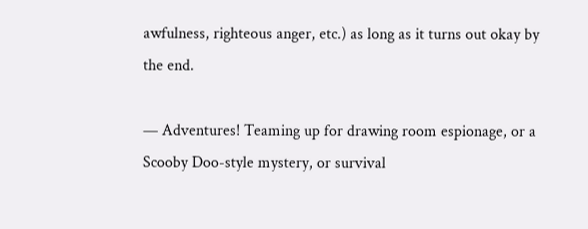awfulness, righteous anger, etc.) as long as it turns out okay by the end.

— Adventures! Teaming up for drawing room espionage, or a Scooby Doo-style mystery, or survival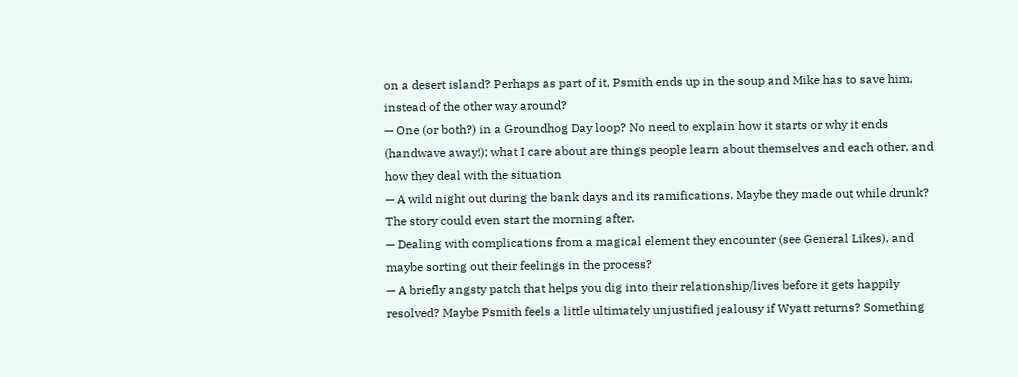on a desert island? Perhaps as part of it, Psmith ends up in the soup and Mike has to save him, instead of the other way around?
— One (or both?) in a Groundhog Day loop? No need to explain how it starts or why it ends (handwave away!); what I care about are things people learn about themselves and each other, and how they deal with the situation
— A wild night out during the bank days and its ramifications. Maybe they made out while drunk? The story could even start the morning after.
— Dealing with complications from a magical element they encounter (see General Likes), and maybe sorting out their feelings in the process?
— A briefly angsty patch that helps you dig into their relationship/lives before it gets happily resolved? Maybe Psmith feels a little ultimately unjustified jealousy if Wyatt returns? Something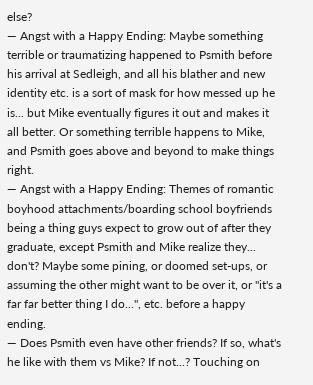else?
— Angst with a Happy Ending: Maybe something terrible or traumatizing happened to Psmith before his arrival at Sedleigh, and all his blather and new identity etc. is a sort of mask for how messed up he is... but Mike eventually figures it out and makes it all better. Or something terrible happens to Mike, and Psmith goes above and beyond to make things right.
— Angst with a Happy Ending: Themes of romantic boyhood attachments/boarding school boyfriends being a thing guys expect to grow out of after they graduate, except Psmith and Mike realize they... don't? Maybe some pining, or doomed set-ups, or assuming the other might want to be over it, or "it's a far far better thing I do...", etc. before a happy ending.
— Does Psmith even have other friends? If so, what's he like with them vs Mike? If not...? Touching on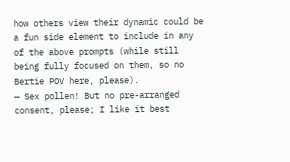how others view their dynamic could be a fun side element to include in any of the above prompts (while still being fully focused on them, so no Bertie POV here, please).
— Sex pollen! But no pre-arranged consent, please; I like it best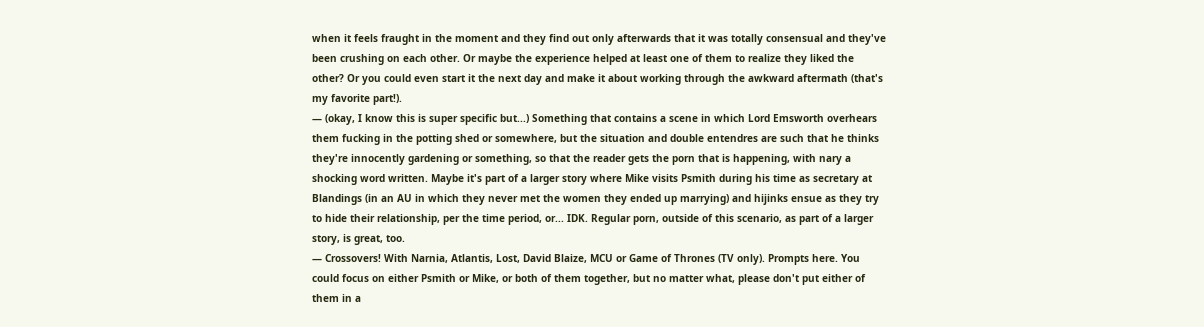when it feels fraught in the moment and they find out only afterwards that it was totally consensual and they've been crushing on each other. Or maybe the experience helped at least one of them to realize they liked the other? Or you could even start it the next day and make it about working through the awkward aftermath (that's my favorite part!).
— (okay, I know this is super specific but...) Something that contains a scene in which Lord Emsworth overhears them fucking in the potting shed or somewhere, but the situation and double entendres are such that he thinks they're innocently gardening or something, so that the reader gets the porn that is happening, with nary a shocking word written. Maybe it's part of a larger story where Mike visits Psmith during his time as secretary at Blandings (in an AU in which they never met the women they ended up marrying) and hijinks ensue as they try to hide their relationship, per the time period, or... IDK. Regular porn, outside of this scenario, as part of a larger story, is great, too.
— Crossovers! With Narnia, Atlantis, Lost, David Blaize, MCU or Game of Thrones (TV only). Prompts here. You could focus on either Psmith or Mike, or both of them together, but no matter what, please don't put either of them in a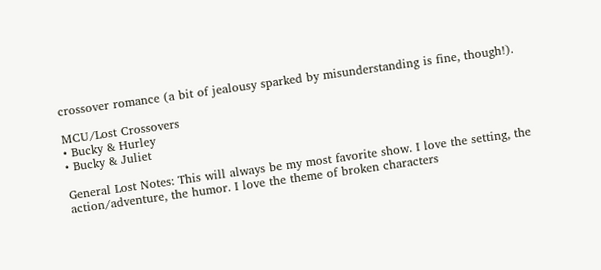crossover romance (a bit of jealousy sparked by misunderstanding is fine, though!).

MCU/Lost Crossovers
• Bucky & Hurley
• Bucky & Juliet

General Lost Notes: This will always be my most favorite show. I love the setting, the action/adventure, the humor. I love the theme of broken characters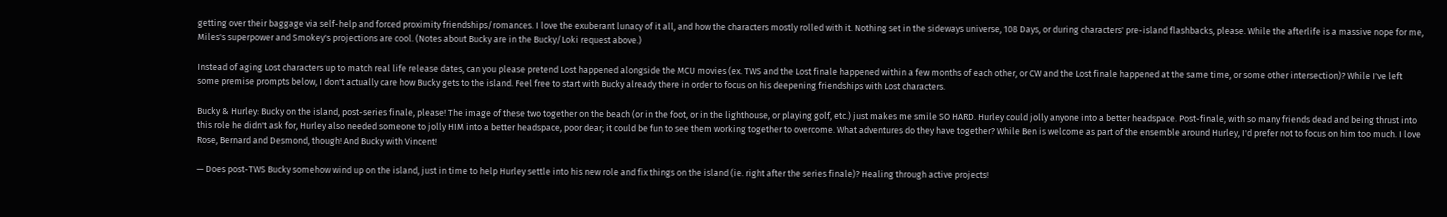getting over their baggage via self-help and forced proximity friendships/romances. I love the exuberant lunacy of it all, and how the characters mostly rolled with it. Nothing set in the sideways universe, 108 Days, or during characters' pre-island flashbacks, please. While the afterlife is a massive nope for me, Miles's superpower and Smokey's projections are cool. (Notes about Bucky are in the Bucky/Loki request above.)

Instead of aging Lost characters up to match real life release dates, can you please pretend Lost happened alongside the MCU movies (ex. TWS and the Lost finale happened within a few months of each other, or CW and the Lost finale happened at the same time, or some other intersection)? While I've left some premise prompts below, I don't actually care how Bucky gets to the island. Feel free to start with Bucky already there in order to focus on his deepening friendships with Lost characters.

Bucky & Hurley: Bucky on the island, post-series finale, please! The image of these two together on the beach (or in the foot, or in the lighthouse, or playing golf, etc.) just makes me smile SO HARD. Hurley could jolly anyone into a better headspace. Post-finale, with so many friends dead and being thrust into this role he didn't ask for, Hurley also needed someone to jolly HIM into a better headspace, poor dear; it could be fun to see them working together to overcome. What adventures do they have together? While Ben is welcome as part of the ensemble around Hurley, I'd prefer not to focus on him too much. I love Rose, Bernard and Desmond, though! And Bucky with Vincent!

— Does post-TWS Bucky somehow wind up on the island, just in time to help Hurley settle into his new role and fix things on the island (ie. right after the series finale)? Healing through active projects!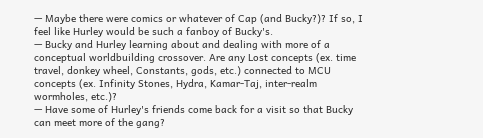— Maybe there were comics or whatever of Cap (and Bucky?)? If so, I feel like Hurley would be such a fanboy of Bucky's.
— Bucky and Hurley learning about and dealing with more of a conceptual worldbuilding crossover. Are any Lost concepts (ex. time travel, donkey wheel, Constants, gods, etc.) connected to MCU concepts (ex. Infinity Stones, Hydra, Kamar-Taj, inter-realm wormholes, etc.)?
— Have some of Hurley's friends come back for a visit so that Bucky can meet more of the gang?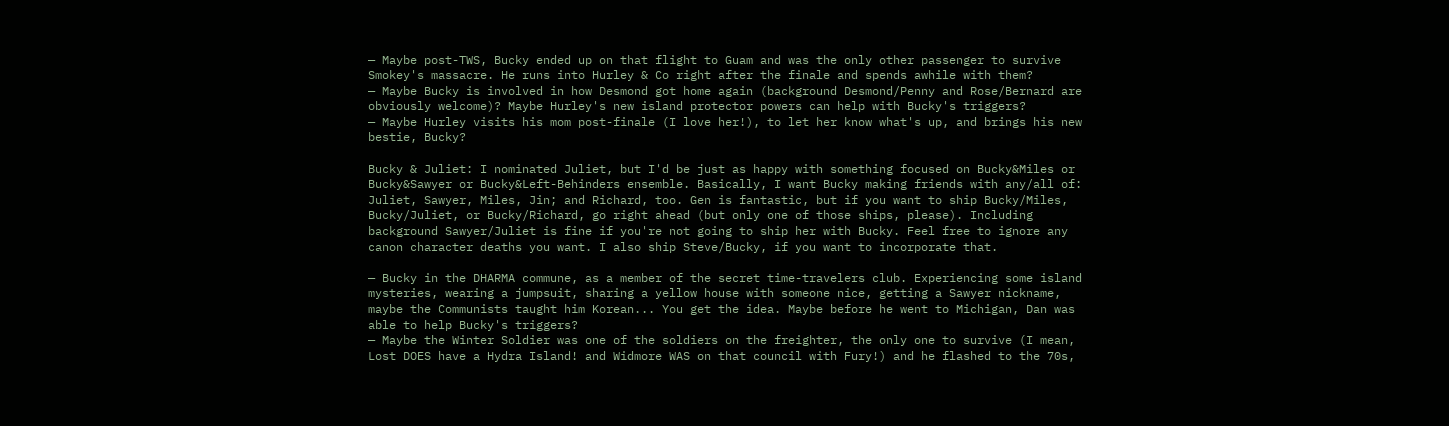— Maybe post-TWS, Bucky ended up on that flight to Guam and was the only other passenger to survive Smokey's massacre. He runs into Hurley & Co right after the finale and spends awhile with them?
— Maybe Bucky is involved in how Desmond got home again (background Desmond/Penny and Rose/Bernard are obviously welcome)? Maybe Hurley's new island protector powers can help with Bucky's triggers?
— Maybe Hurley visits his mom post-finale (I love her!), to let her know what's up, and brings his new bestie, Bucky?

Bucky & Juliet: I nominated Juliet, but I'd be just as happy with something focused on Bucky&Miles or Bucky&Sawyer or Bucky&Left-Behinders ensemble. Basically, I want Bucky making friends with any/all of: Juliet, Sawyer, Miles, Jin; and Richard, too. Gen is fantastic, but if you want to ship Bucky/Miles, Bucky/Juliet, or Bucky/Richard, go right ahead (but only one of those ships, please). Including background Sawyer/Juliet is fine if you're not going to ship her with Bucky. Feel free to ignore any canon character deaths you want. I also ship Steve/Bucky, if you want to incorporate that.

— Bucky in the DHARMA commune, as a member of the secret time-travelers club. Experiencing some island mysteries, wearing a jumpsuit, sharing a yellow house with someone nice, getting a Sawyer nickname, maybe the Communists taught him Korean... You get the idea. Maybe before he went to Michigan, Dan was able to help Bucky's triggers?
— Maybe the Winter Soldier was one of the soldiers on the freighter, the only one to survive (I mean, Lost DOES have a Hydra Island! and Widmore WAS on that council with Fury!) and he flashed to the 70s,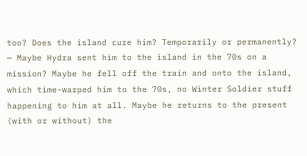too? Does the island cure him? Temporarily or permanently?
— Maybe Hydra sent him to the island in the 70s on a mission? Maybe he fell off the train and onto the island, which time-warped him to the 70s, no Winter Soldier stuff happening to him at all. Maybe he returns to the present (with or without) the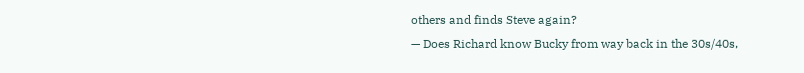others and finds Steve again?
— Does Richard know Bucky from way back in the 30s/40s,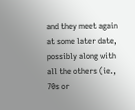and they meet again at some later date, possibly along with all the others (ie., 70s or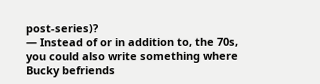post-series)?
— Instead of or in addition to, the 70s, you could also write something where Bucky befriends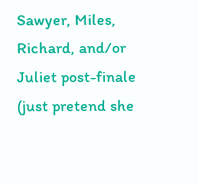Sawyer, Miles, Richard, and/or Juliet post-finale (just pretend she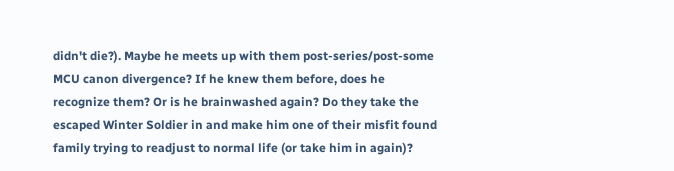didn't die?). Maybe he meets up with them post-series/post-some MCU canon divergence? If he knew them before, does he recognize them? Or is he brainwashed again? Do they take the escaped Winter Soldier in and make him one of their misfit found family trying to readjust to normal life (or take him in again)?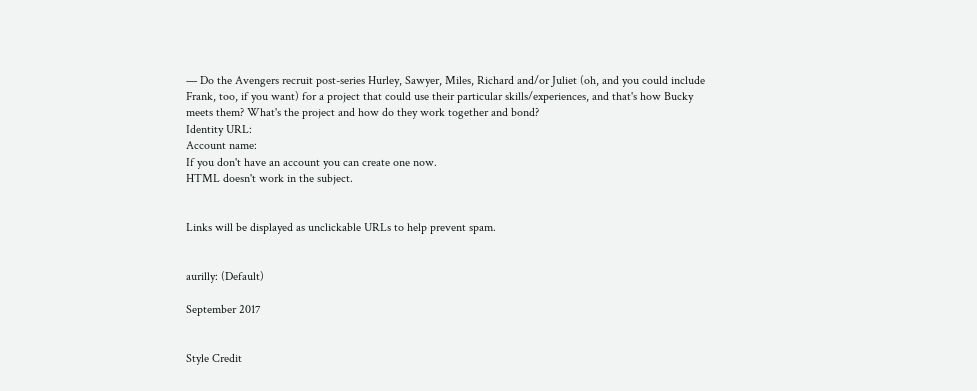— Do the Avengers recruit post-series Hurley, Sawyer, Miles, Richard and/or Juliet (oh, and you could include Frank, too, if you want) for a project that could use their particular skills/experiences, and that's how Bucky meets them? What's the project and how do they work together and bond?
Identity URL:
Account name:
If you don't have an account you can create one now.
HTML doesn't work in the subject.


Links will be displayed as unclickable URLs to help prevent spam.


aurilly: (Default)

September 2017


Style Credit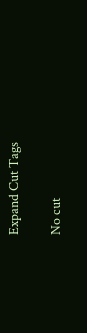Expand Cut Tags

No cut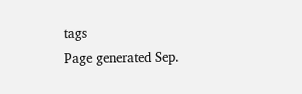tags
Page generated Sep.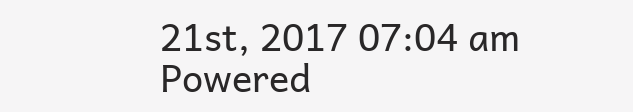21st, 2017 07:04 am
Powered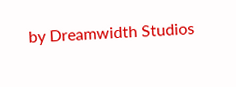by Dreamwidth Studios